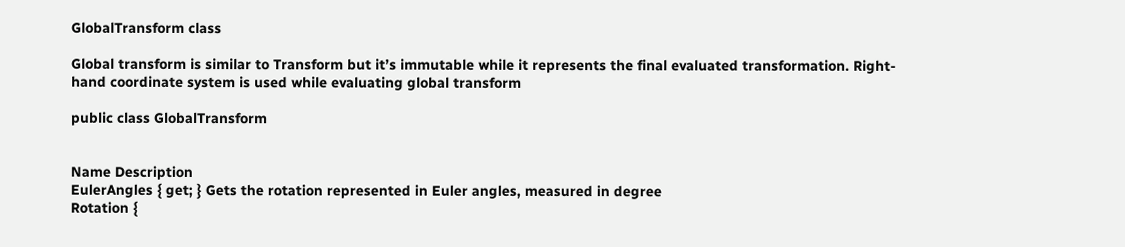GlobalTransform class

Global transform is similar to Transform but it’s immutable while it represents the final evaluated transformation. Right-hand coordinate system is used while evaluating global transform

public class GlobalTransform


Name Description
EulerAngles { get; } Gets the rotation represented in Euler angles, measured in degree
Rotation {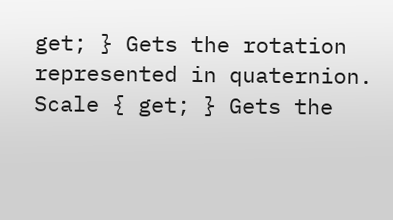get; } Gets the rotation represented in quaternion.
Scale { get; } Gets the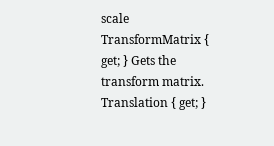scale
TransformMatrix { get; } Gets the transform matrix.
Translation { get; }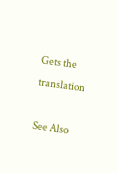Gets the translation

See Also